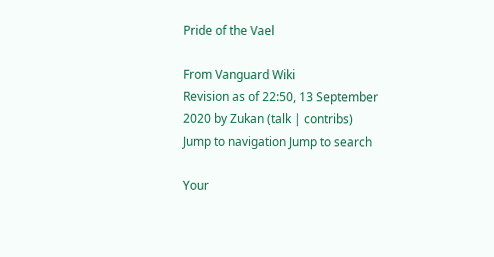Pride of the Vael

From Vanguard Wiki
Revision as of 22:50, 13 September 2020 by Zukan (talk | contribs)
Jump to navigation Jump to search

Your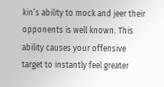kin’s ability to mock and jeer their opponents is well known. This ability causes your offensive target to instantly feel greater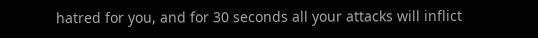hatred for you, and for 30 seconds all your attacks will inflict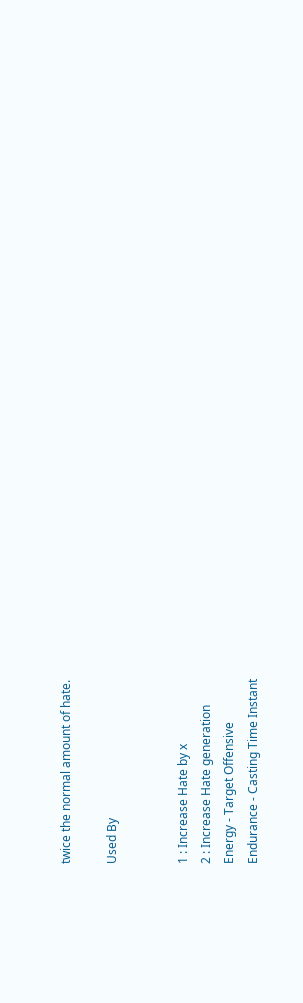twice the normal amount of hate.

Used By


1 : Increase Hate by x
2 : Increase Hate generation
Energy - Target Offensive
Endurance - Casting Time Instant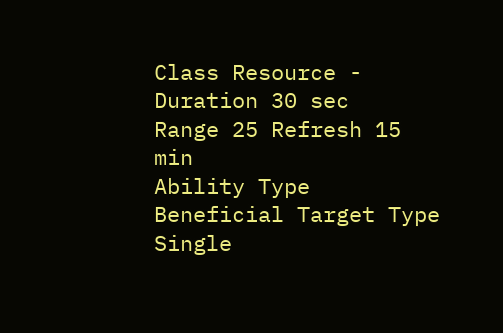Class Resource - Duration 30 sec
Range 25 Refresh 15 min
Ability Type Beneficial Target Type Single